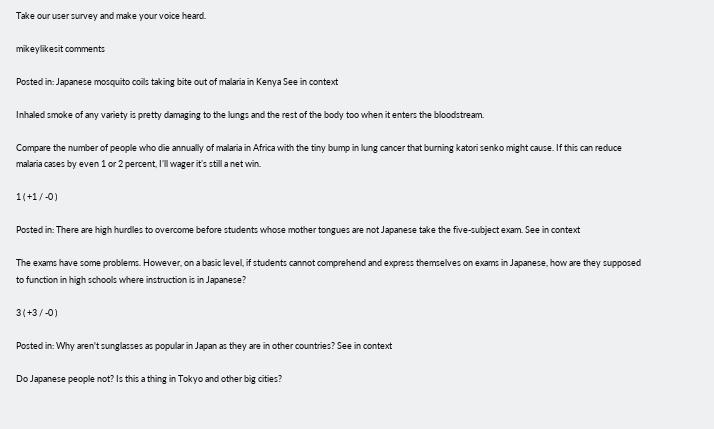Take our user survey and make your voice heard.

mikeylikesit comments

Posted in: Japanese mosquito coils taking bite out of malaria in Kenya See in context

Inhaled smoke of any variety is pretty damaging to the lungs and the rest of the body too when it enters the bloodstream.

Compare the number of people who die annually of malaria in Africa with the tiny bump in lung cancer that burning katori senko might cause. If this can reduce malaria cases by even 1 or 2 percent, I’ll wager it’s still a net win.

1 ( +1 / -0 )

Posted in: There are high hurdles to overcome before students whose mother tongues are not Japanese take the five-subject exam. See in context

The exams have some problems. However, on a basic level, if students cannot comprehend and express themselves on exams in Japanese, how are they supposed to function in high schools where instruction is in Japanese?

3 ( +3 / -0 )

Posted in: Why aren't sunglasses as popular in Japan as they are in other countries? See in context

Do Japanese people not? Is this a thing in Tokyo and other big cities?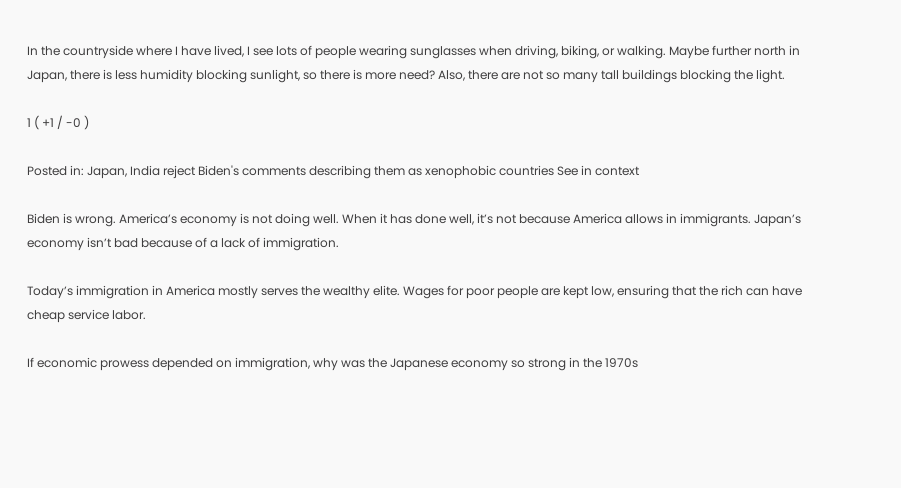In the countryside where I have lived, I see lots of people wearing sunglasses when driving, biking, or walking. Maybe further north in Japan, there is less humidity blocking sunlight, so there is more need? Also, there are not so many tall buildings blocking the light.

1 ( +1 / -0 )

Posted in: Japan, India reject Biden's comments describing them as xenophobic countries See in context

Biden is wrong. America’s economy is not doing well. When it has done well, it’s not because America allows in immigrants. Japan’s economy isn’t bad because of a lack of immigration.

Today’s immigration in America mostly serves the wealthy elite. Wages for poor people are kept low, ensuring that the rich can have cheap service labor.

If economic prowess depended on immigration, why was the Japanese economy so strong in the 1970s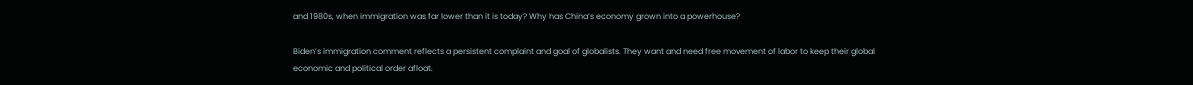and 1980s, when immigration was far lower than it is today? Why has China’s economy grown into a powerhouse?

Biden’s immigration comment reflects a persistent complaint and goal of globalists. They want and need free movement of labor to keep their global economic and political order afloat.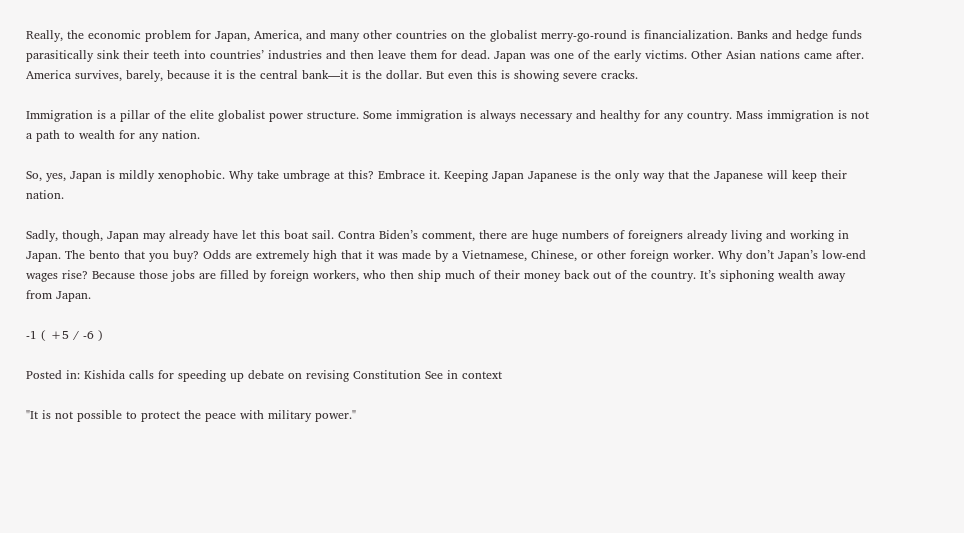Really, the economic problem for Japan, America, and many other countries on the globalist merry-go-round is financialization. Banks and hedge funds parasitically sink their teeth into countries’ industries and then leave them for dead. Japan was one of the early victims. Other Asian nations came after. America survives, barely, because it is the central bank—it is the dollar. But even this is showing severe cracks.

Immigration is a pillar of the elite globalist power structure. Some immigration is always necessary and healthy for any country. Mass immigration is not a path to wealth for any nation.

So, yes, Japan is mildly xenophobic. Why take umbrage at this? Embrace it. Keeping Japan Japanese is the only way that the Japanese will keep their nation.

Sadly, though, Japan may already have let this boat sail. Contra Biden’s comment, there are huge numbers of foreigners already living and working in Japan. The bento that you buy? Odds are extremely high that it was made by a Vietnamese, Chinese, or other foreign worker. Why don’t Japan’s low-end wages rise? Because those jobs are filled by foreign workers, who then ship much of their money back out of the country. It’s siphoning wealth away from Japan.

-1 ( +5 / -6 )

Posted in: Kishida calls for speeding up debate on revising Constitution See in context

"It is not possible to protect the peace with military power."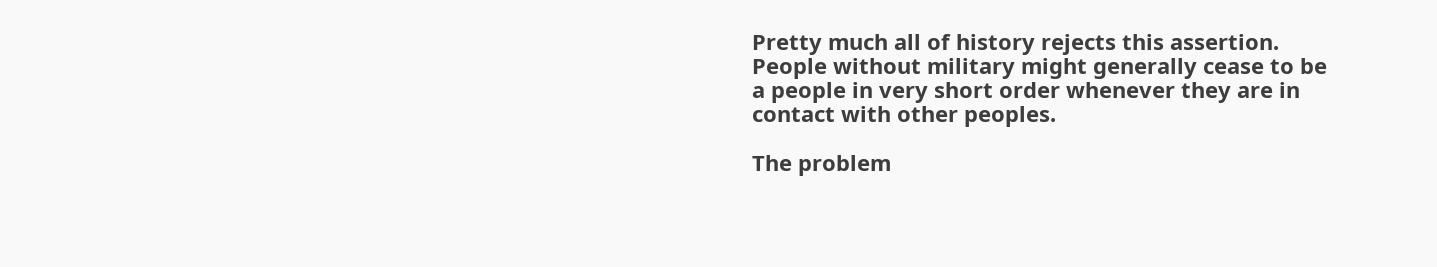Pretty much all of history rejects this assertion. People without military might generally cease to be a people in very short order whenever they are in contact with other peoples.

The problem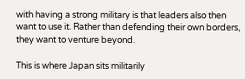with having a strong military is that leaders also then want to use it. Rather than defending their own borders, they want to venture beyond.

This is where Japan sits militarily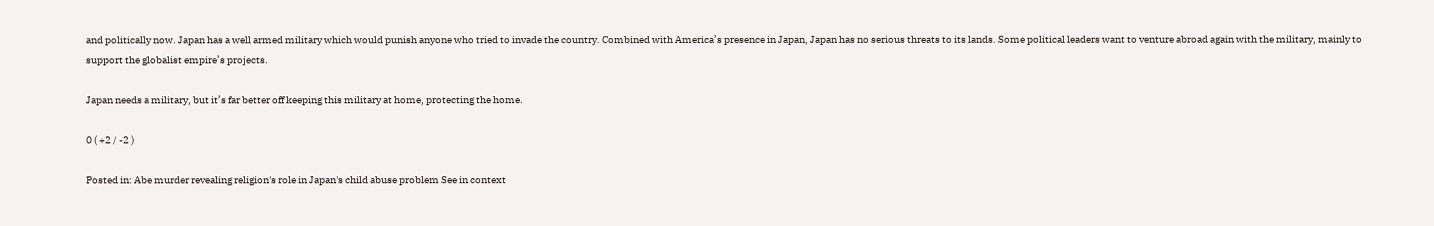and politically now. Japan has a well armed military which would punish anyone who tried to invade the country. Combined with America’s presence in Japan, Japan has no serious threats to its lands. Some political leaders want to venture abroad again with the military, mainly to support the globalist empire’s projects.

Japan needs a military, but it’s far better off keeping this military at home, protecting the home.

0 ( +2 / -2 )

Posted in: Abe murder revealing religion's role in Japan's child abuse problem See in context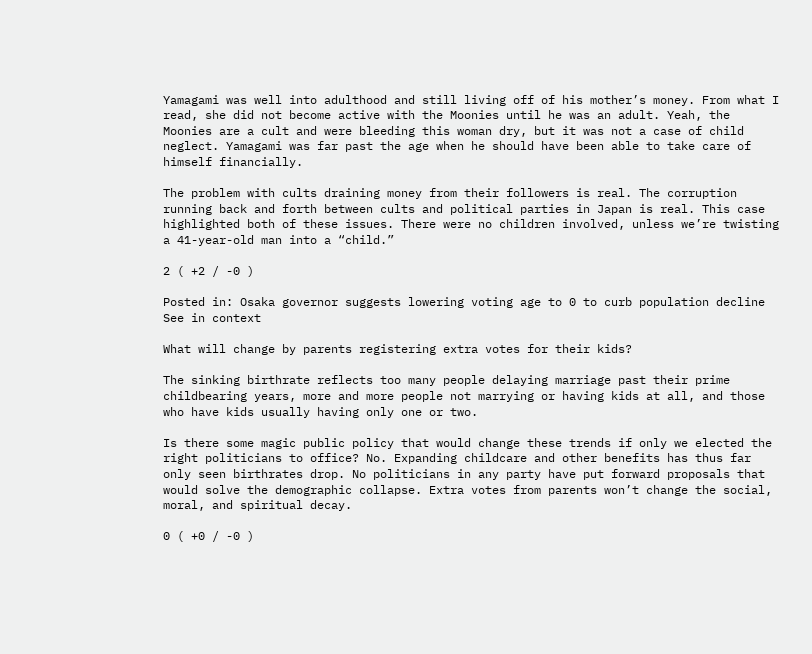Yamagami was well into adulthood and still living off of his mother’s money. From what I read, she did not become active with the Moonies until he was an adult. Yeah, the Moonies are a cult and were bleeding this woman dry, but it was not a case of child neglect. Yamagami was far past the age when he should have been able to take care of himself financially.

The problem with cults draining money from their followers is real. The corruption running back and forth between cults and political parties in Japan is real. This case highlighted both of these issues. There were no children involved, unless we’re twisting a 41-year-old man into a “child.”

2 ( +2 / -0 )

Posted in: Osaka governor suggests lowering voting age to 0 to curb population decline See in context

What will change by parents registering extra votes for their kids?

The sinking birthrate reflects too many people delaying marriage past their prime childbearing years, more and more people not marrying or having kids at all, and those who have kids usually having only one or two.

Is there some magic public policy that would change these trends if only we elected the right politicians to office? No. Expanding childcare and other benefits has thus far only seen birthrates drop. No politicians in any party have put forward proposals that would solve the demographic collapse. Extra votes from parents won’t change the social, moral, and spiritual decay.

0 ( +0 / -0 )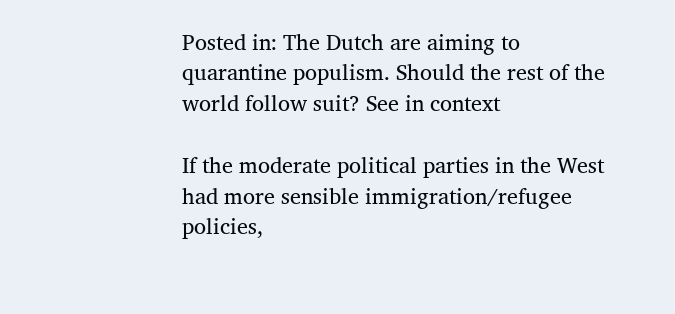Posted in: The Dutch are aiming to quarantine populism. Should the rest of the world follow suit? See in context

If the moderate political parties in the West had more sensible immigration/refugee policies,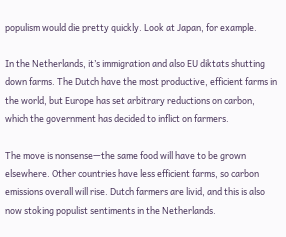populism would die pretty quickly. Look at Japan, for example.

In the Netherlands, it’s immigration and also EU diktats shutting down farms. The Dutch have the most productive, efficient farms in the world, but Europe has set arbitrary reductions on carbon, which the government has decided to inflict on farmers.

The move is nonsense—the same food will have to be grown elsewhere. Other countries have less efficient farms, so carbon emissions overall will rise. Dutch farmers are livid, and this is also now stoking populist sentiments in the Netherlands.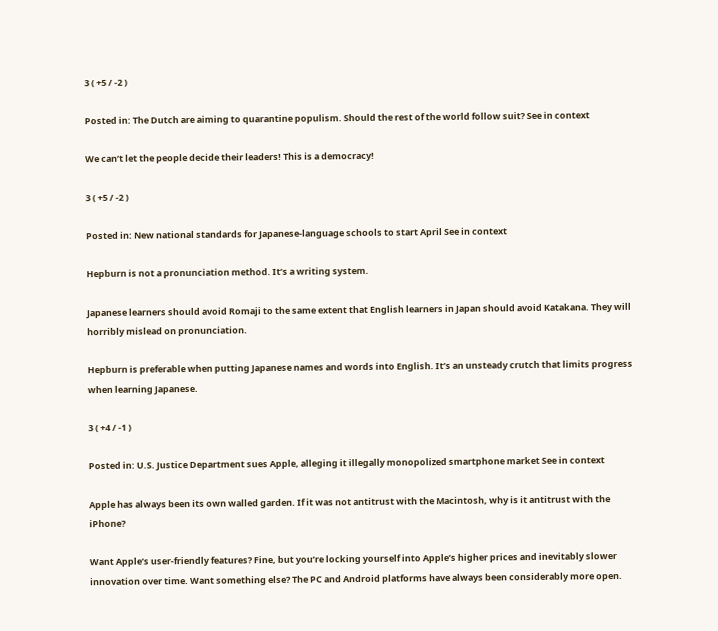3 ( +5 / -2 )

Posted in: The Dutch are aiming to quarantine populism. Should the rest of the world follow suit? See in context

We can’t let the people decide their leaders! This is a democracy!

3 ( +5 / -2 )

Posted in: New national standards for Japanese-language schools to start April See in context

Hepburn is not a pronunciation method. It’s a writing system.

Japanese learners should avoid Romaji to the same extent that English learners in Japan should avoid Katakana. They will horribly mislead on pronunciation.

Hepburn is preferable when putting Japanese names and words into English. It’s an unsteady crutch that limits progress when learning Japanese.

3 ( +4 / -1 )

Posted in: U.S. Justice Department sues Apple, alleging it illegally monopolized smartphone market See in context

Apple has always been its own walled garden. If it was not antitrust with the Macintosh, why is it antitrust with the iPhone?

Want Apple’s user-friendly features? Fine, but you’re locking yourself into Apple’s higher prices and inevitably slower innovation over time. Want something else? The PC and Android platforms have always been considerably more open.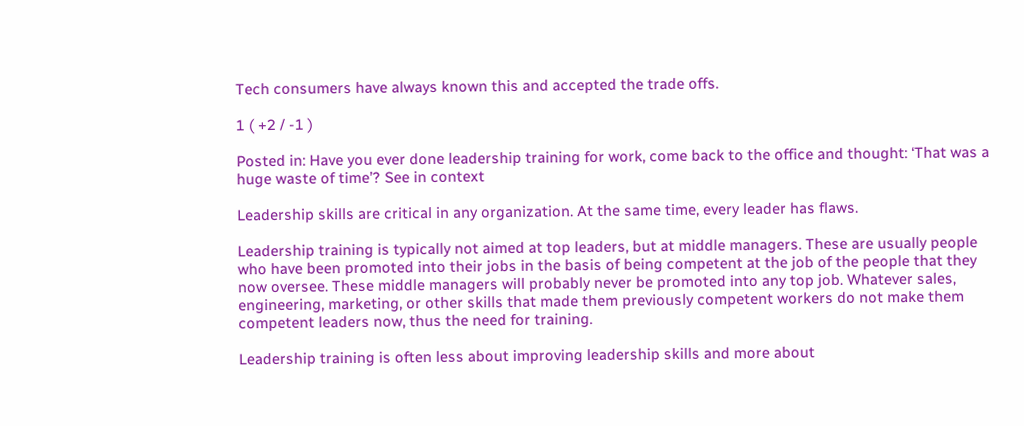Tech consumers have always known this and accepted the trade offs.

1 ( +2 / -1 )

Posted in: Have you ever done leadership training for work, come back to the office and thought: ‘That was a huge waste of time’? See in context

Leadership skills are critical in any organization. At the same time, every leader has flaws.

Leadership training is typically not aimed at top leaders, but at middle managers. These are usually people who have been promoted into their jobs in the basis of being competent at the job of the people that they now oversee. These middle managers will probably never be promoted into any top job. Whatever sales, engineering, marketing, or other skills that made them previously competent workers do not make them competent leaders now, thus the need for training.

Leadership training is often less about improving leadership skills and more about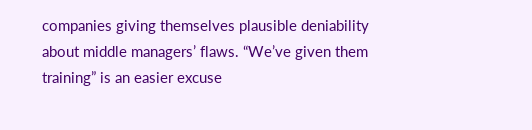companies giving themselves plausible deniability about middle managers’ flaws. “We’ve given them training” is an easier excuse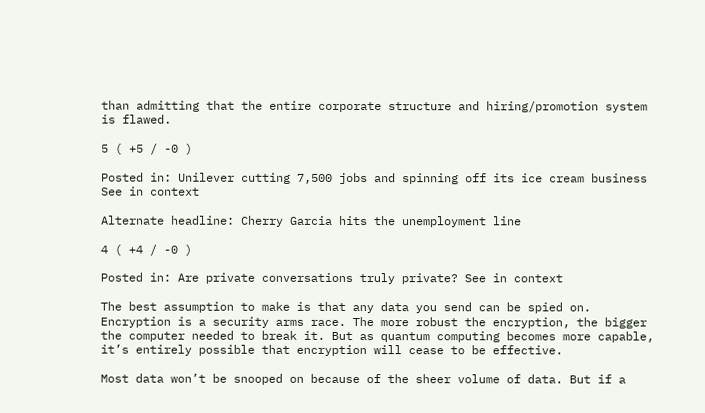than admitting that the entire corporate structure and hiring/promotion system is flawed.

5 ( +5 / -0 )

Posted in: Unilever cutting 7,500 jobs and spinning off its ice cream business See in context

Alternate headline: Cherry Garcia hits the unemployment line

4 ( +4 / -0 )

Posted in: Are private conversations truly private? See in context

The best assumption to make is that any data you send can be spied on. Encryption is a security arms race. The more robust the encryption, the bigger the computer needed to break it. But as quantum computing becomes more capable, it’s entirely possible that encryption will cease to be effective.

Most data won’t be snooped on because of the sheer volume of data. But if a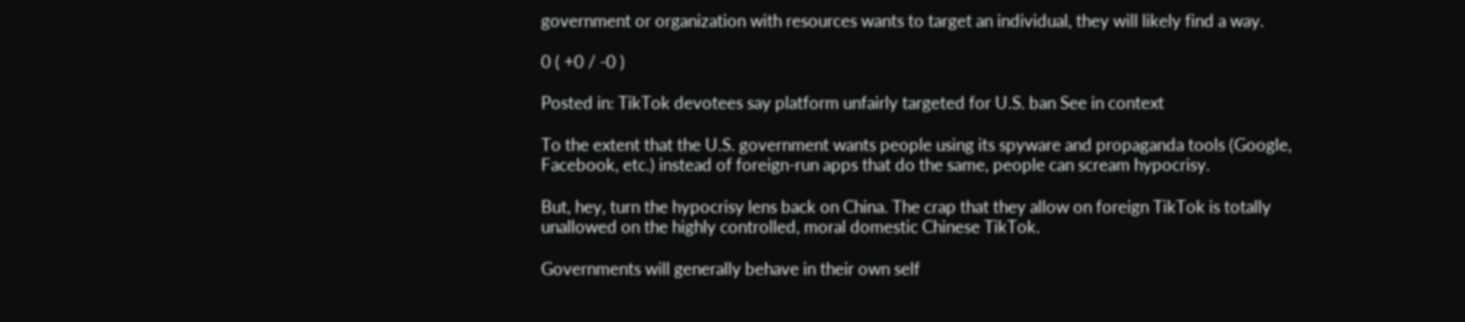government or organization with resources wants to target an individual, they will likely find a way.

0 ( +0 / -0 )

Posted in: TikTok devotees say platform unfairly targeted for U.S. ban See in context

To the extent that the U.S. government wants people using its spyware and propaganda tools (Google, Facebook, etc.) instead of foreign-run apps that do the same, people can scream hypocrisy.

But, hey, turn the hypocrisy lens back on China. The crap that they allow on foreign TikTok is totally unallowed on the highly controlled, moral domestic Chinese TikTok.

Governments will generally behave in their own self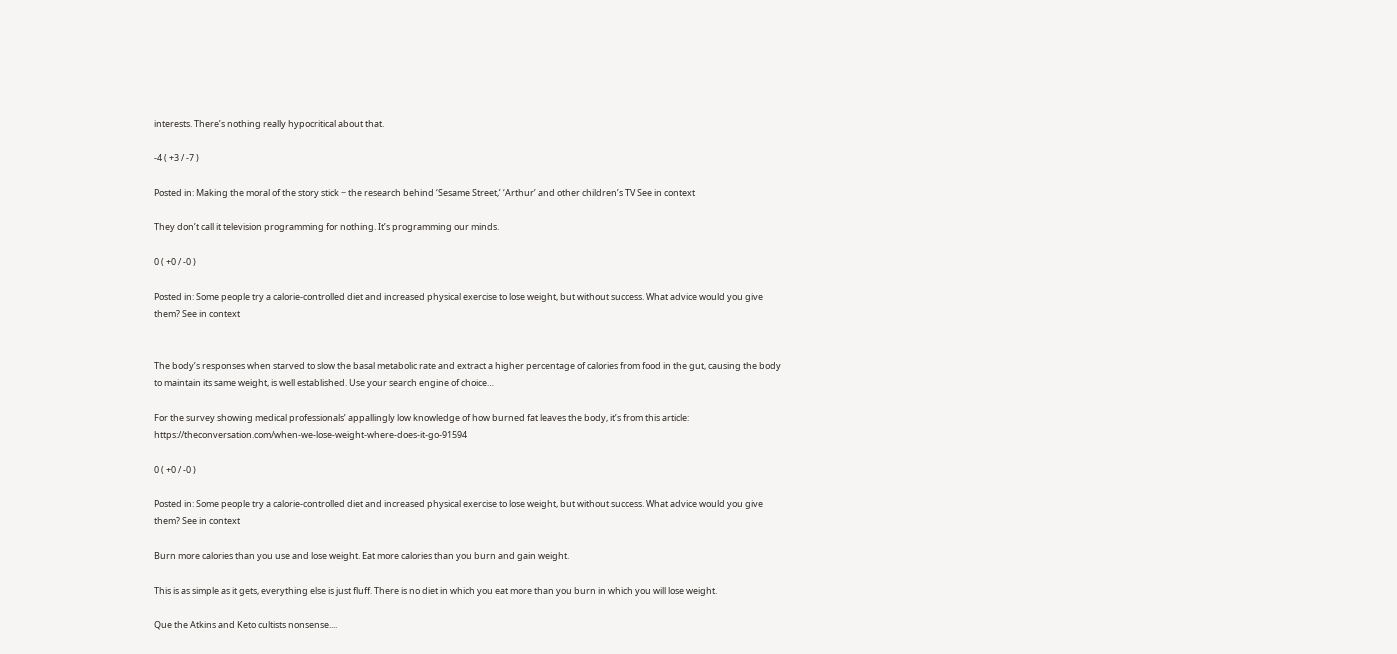interests. There’s nothing really hypocritical about that.

-4 ( +3 / -7 )

Posted in: Making the moral of the story stick − the research behind ‘Sesame Street,’ ‘Arthur’ and other children’s TV See in context

They don’t call it television programming for nothing. It’s programming our minds.

0 ( +0 / -0 )

Posted in: Some people try a calorie-controlled diet and increased physical exercise to lose weight, but without success. What advice would you give them? See in context


The body’s responses when starved to slow the basal metabolic rate and extract a higher percentage of calories from food in the gut, causing the body to maintain its same weight, is well established. Use your search engine of choice…

For the survey showing medical professionals’ appallingly low knowledge of how burned fat leaves the body, it’s from this article: https://theconversation.com/when-we-lose-weight-where-does-it-go-91594

0 ( +0 / -0 )

Posted in: Some people try a calorie-controlled diet and increased physical exercise to lose weight, but without success. What advice would you give them? See in context

Burn more calories than you use and lose weight. Eat more calories than you burn and gain weight.

This is as simple as it gets, everything else is just fluff. There is no diet in which you eat more than you burn in which you will lose weight.

Que the Atkins and Keto cultists nonsense....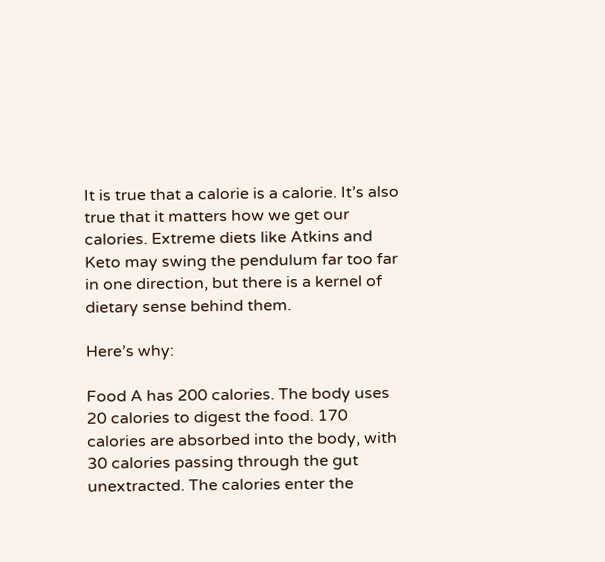It is true that a calorie is a calorie. It’s also true that it matters how we get our calories. Extreme diets like Atkins and Keto may swing the pendulum far too far in one direction, but there is a kernel of dietary sense behind them.

Here’s why:

Food A has 200 calories. The body uses 20 calories to digest the food. 170 calories are absorbed into the body, with 30 calories passing through the gut unextracted. The calories enter the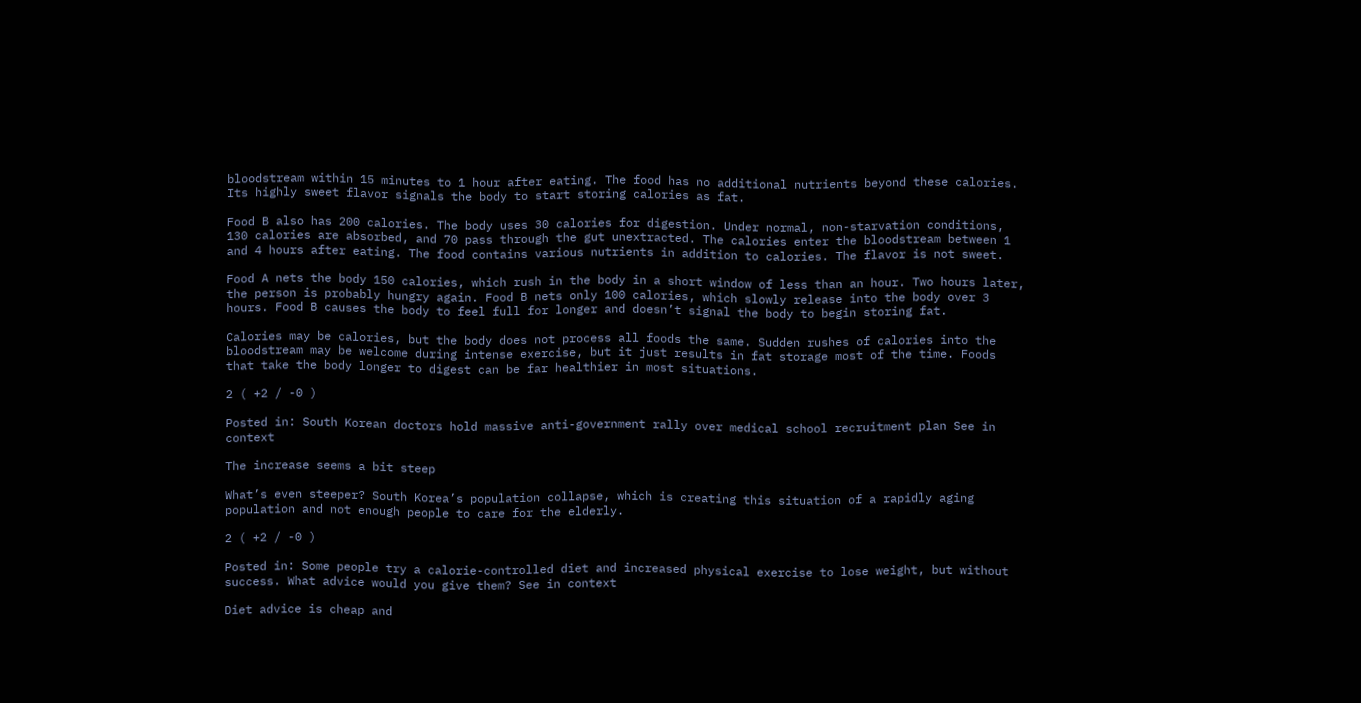bloodstream within 15 minutes to 1 hour after eating. The food has no additional nutrients beyond these calories. Its highly sweet flavor signals the body to start storing calories as fat.

Food B also has 200 calories. The body uses 30 calories for digestion. Under normal, non-starvation conditions, 130 calories are absorbed, and 70 pass through the gut unextracted. The calories enter the bloodstream between 1 and 4 hours after eating. The food contains various nutrients in addition to calories. The flavor is not sweet.

Food A nets the body 150 calories, which rush in the body in a short window of less than an hour. Two hours later, the person is probably hungry again. Food B nets only 100 calories, which slowly release into the body over 3 hours. Food B causes the body to feel full for longer and doesn’t signal the body to begin storing fat.

Calories may be calories, but the body does not process all foods the same. Sudden rushes of calories into the bloodstream may be welcome during intense exercise, but it just results in fat storage most of the time. Foods that take the body longer to digest can be far healthier in most situations.

2 ( +2 / -0 )

Posted in: South Korean doctors hold massive anti-government rally over medical school recruitment plan See in context

The increase seems a bit steep

What’s even steeper? South Korea’s population collapse, which is creating this situation of a rapidly aging population and not enough people to care for the elderly.

2 ( +2 / -0 )

Posted in: Some people try a calorie-controlled diet and increased physical exercise to lose weight, but without success. What advice would you give them? See in context

Diet advice is cheap and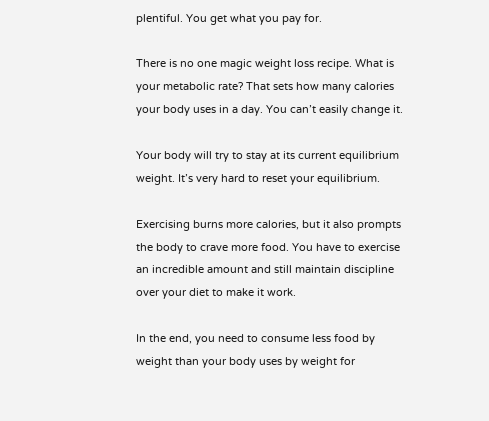plentiful. You get what you pay for.

There is no one magic weight loss recipe. What is your metabolic rate? That sets how many calories your body uses in a day. You can’t easily change it.

Your body will try to stay at its current equilibrium weight. It’s very hard to reset your equilibrium.

Exercising burns more calories, but it also prompts the body to crave more food. You have to exercise an incredible amount and still maintain discipline over your diet to make it work.

In the end, you need to consume less food by weight than your body uses by weight for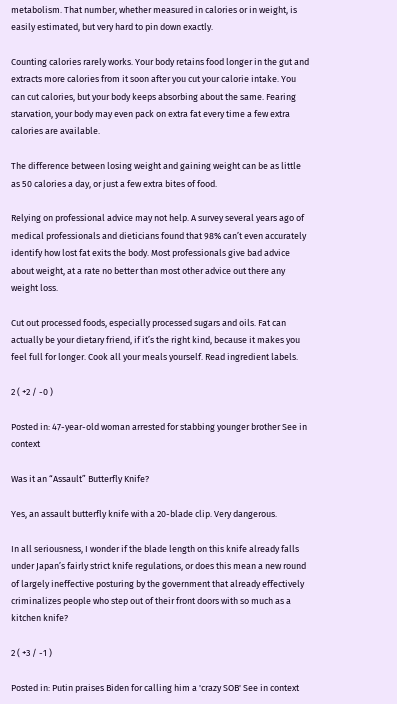metabolism. That number, whether measured in calories or in weight, is easily estimated, but very hard to pin down exactly.

Counting calories rarely works. Your body retains food longer in the gut and extracts more calories from it soon after you cut your calorie intake. You can cut calories, but your body keeps absorbing about the same. Fearing starvation, your body may even pack on extra fat every time a few extra calories are available.

The difference between losing weight and gaining weight can be as little as 50 calories a day, or just a few extra bites of food.

Relying on professional advice may not help. A survey several years ago of medical professionals and dieticians found that 98% can’t even accurately identify how lost fat exits the body. Most professionals give bad advice about weight, at a rate no better than most other advice out there any weight loss.

Cut out processed foods, especially processed sugars and oils. Fat can actually be your dietary friend, if it’s the right kind, because it makes you feel full for longer. Cook all your meals yourself. Read ingredient labels.

2 ( +2 / -0 )

Posted in: 47-year-old woman arrested for stabbing younger brother See in context

Was it an “Assault” Butterfly Knife?

Yes, an assault butterfly knife with a 20-blade clip. Very dangerous.

In all seriousness, I wonder if the blade length on this knife already falls under Japan’s fairly strict knife regulations, or does this mean a new round of largely ineffective posturing by the government that already effectively criminalizes people who step out of their front doors with so much as a kitchen knife?

2 ( +3 / -1 )

Posted in: Putin praises Biden for calling him a 'crazy SOB' See in context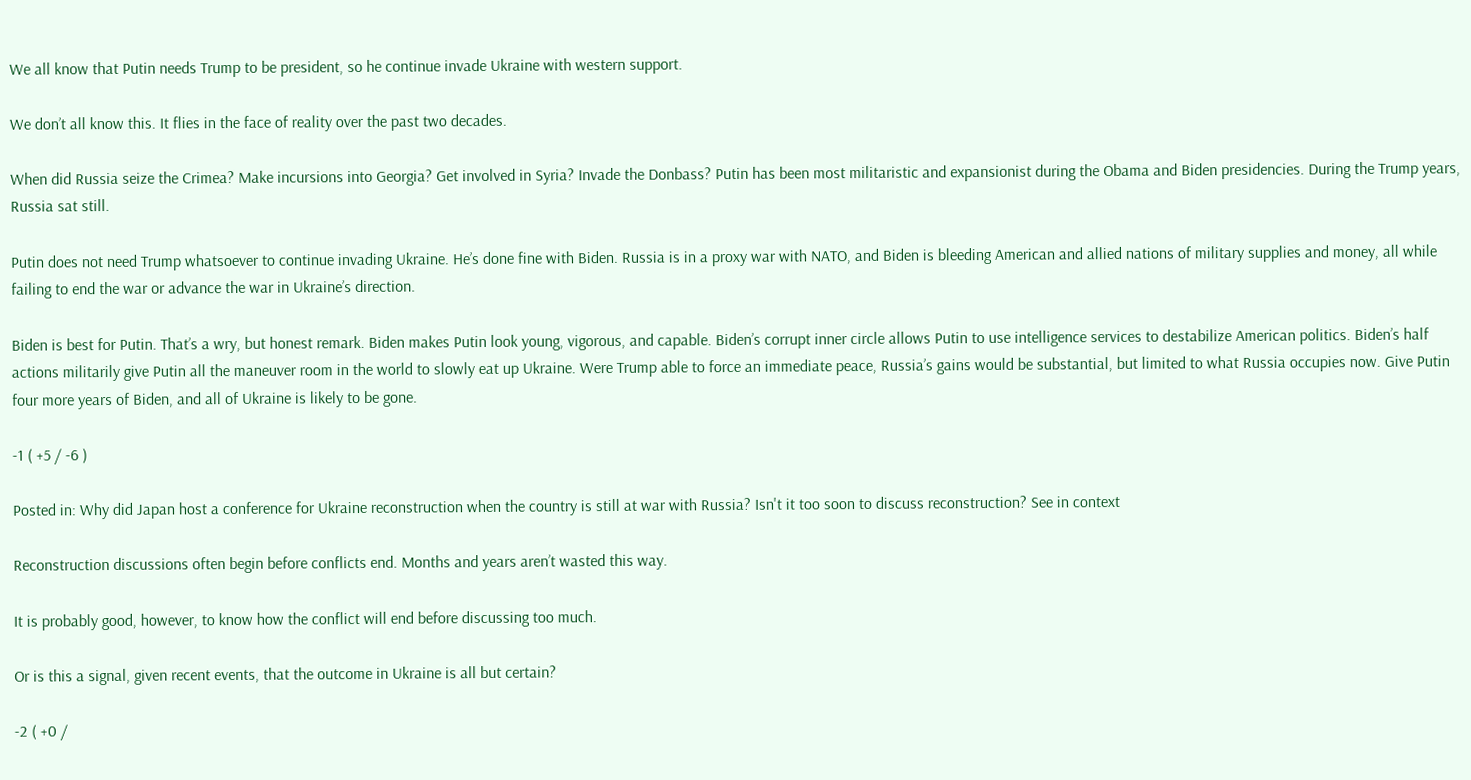We all know that Putin needs Trump to be president, so he continue invade Ukraine with western support.

We don’t all know this. It flies in the face of reality over the past two decades.

When did Russia seize the Crimea? Make incursions into Georgia? Get involved in Syria? Invade the Donbass? Putin has been most militaristic and expansionist during the Obama and Biden presidencies. During the Trump years, Russia sat still.

Putin does not need Trump whatsoever to continue invading Ukraine. He’s done fine with Biden. Russia is in a proxy war with NATO, and Biden is bleeding American and allied nations of military supplies and money, all while failing to end the war or advance the war in Ukraine’s direction.

Biden is best for Putin. That’s a wry, but honest remark. Biden makes Putin look young, vigorous, and capable. Biden’s corrupt inner circle allows Putin to use intelligence services to destabilize American politics. Biden’s half actions militarily give Putin all the maneuver room in the world to slowly eat up Ukraine. Were Trump able to force an immediate peace, Russia’s gains would be substantial, but limited to what Russia occupies now. Give Putin four more years of Biden, and all of Ukraine is likely to be gone.

-1 ( +5 / -6 )

Posted in: Why did Japan host a conference for Ukraine reconstruction when the country is still at war with Russia? Isn't it too soon to discuss reconstruction? See in context

Reconstruction discussions often begin before conflicts end. Months and years aren’t wasted this way.

It is probably good, however, to know how the conflict will end before discussing too much.

Or is this a signal, given recent events, that the outcome in Ukraine is all but certain?

-2 ( +0 /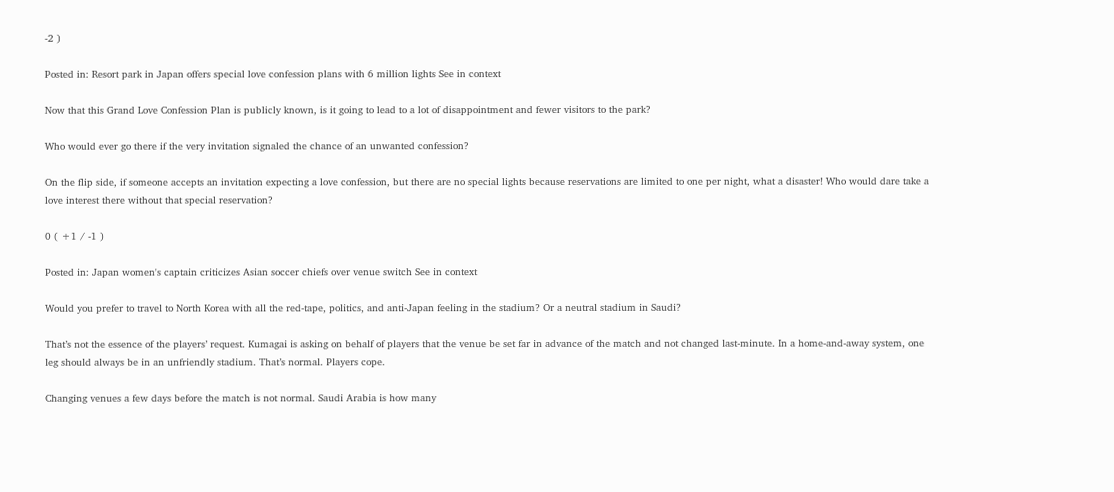-2 )

Posted in: Resort park in Japan offers special love confession plans with 6 million lights See in context

Now that this Grand Love Confession Plan is publicly known, is it going to lead to a lot of disappointment and fewer visitors to the park?

Who would ever go there if the very invitation signaled the chance of an unwanted confession?

On the flip side, if someone accepts an invitation expecting a love confession, but there are no special lights because reservations are limited to one per night, what a disaster! Who would dare take a love interest there without that special reservation?

0 ( +1 / -1 )

Posted in: Japan women's captain criticizes Asian soccer chiefs over venue switch See in context

Would you prefer to travel to North Korea with all the red-tape, politics, and anti-Japan feeling in the stadium? Or a neutral stadium in Saudi?

That’s not the essence of the players’ request. Kumagai is asking on behalf of players that the venue be set far in advance of the match and not changed last-minute. In a home-and-away system, one leg should always be in an unfriendly stadium. That’s normal. Players cope.

Changing venues a few days before the match is not normal. Saudi Arabia is how many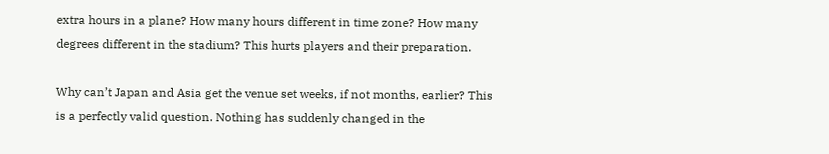extra hours in a plane? How many hours different in time zone? How many degrees different in the stadium? This hurts players and their preparation.

Why can’t Japan and Asia get the venue set weeks, if not months, earlier? This is a perfectly valid question. Nothing has suddenly changed in the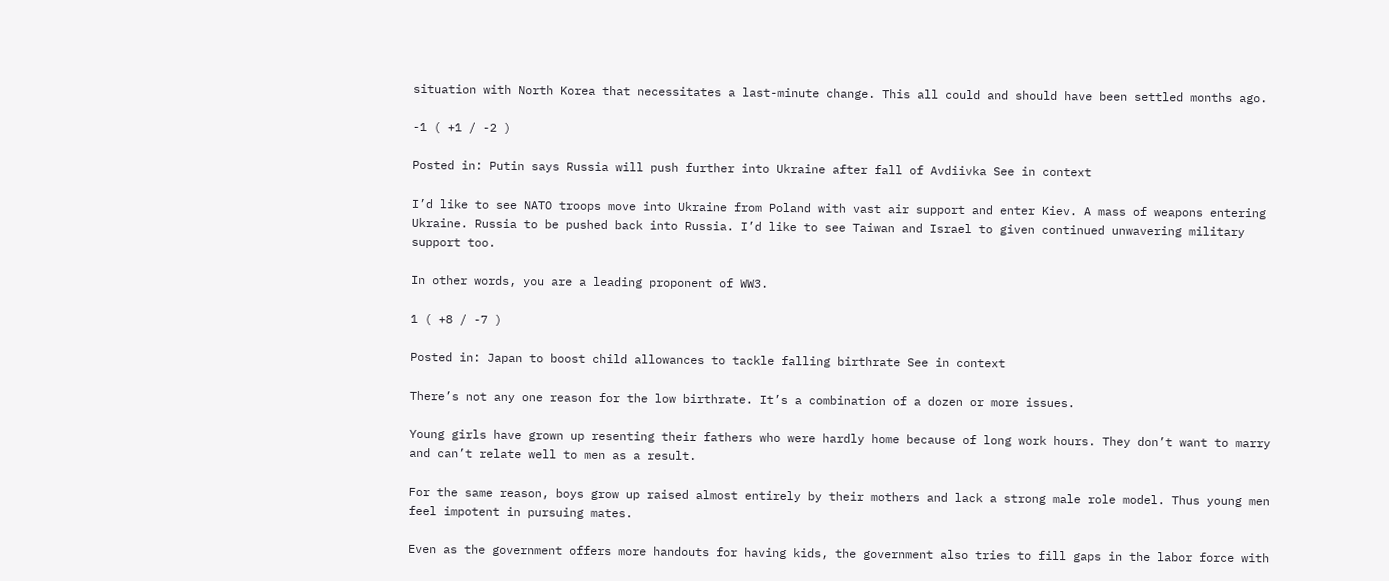situation with North Korea that necessitates a last-minute change. This all could and should have been settled months ago.

-1 ( +1 / -2 )

Posted in: Putin says Russia will push further into Ukraine after fall of Avdiivka See in context

I’d like to see NATO troops move into Ukraine from Poland with vast air support and enter Kiev. A mass of weapons entering Ukraine. Russia to be pushed back into Russia. I’d like to see Taiwan and Israel to given continued unwavering military support too.

In other words, you are a leading proponent of WW3.

1 ( +8 / -7 )

Posted in: Japan to boost child allowances to tackle falling birthrate See in context

There’s not any one reason for the low birthrate. It’s a combination of a dozen or more issues.

Young girls have grown up resenting their fathers who were hardly home because of long work hours. They don’t want to marry and can’t relate well to men as a result.

For the same reason, boys grow up raised almost entirely by their mothers and lack a strong male role model. Thus young men feel impotent in pursuing mates.

Even as the government offers more handouts for having kids, the government also tries to fill gaps in the labor force with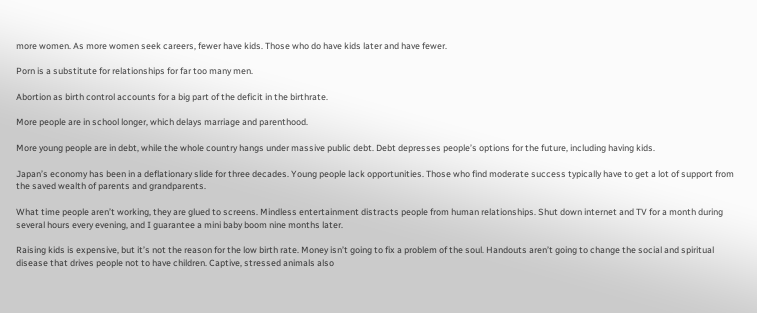more women. As more women seek careers, fewer have kids. Those who do have kids later and have fewer.

Porn is a substitute for relationships for far too many men.

Abortion as birth control accounts for a big part of the deficit in the birthrate.

More people are in school longer, which delays marriage and parenthood.

More young people are in debt, while the whole country hangs under massive public debt. Debt depresses people’s options for the future, including having kids.

Japan’s economy has been in a deflationary slide for three decades. Young people lack opportunities. Those who find moderate success typically have to get a lot of support from the saved wealth of parents and grandparents.

What time people aren’t working, they are glued to screens. Mindless entertainment distracts people from human relationships. Shut down internet and TV for a month during several hours every evening, and I guarantee a mini baby boom nine months later.

Raising kids is expensive, but it’s not the reason for the low birth rate. Money isn’t going to fix a problem of the soul. Handouts aren’t going to change the social and spiritual disease that drives people not to have children. Captive, stressed animals also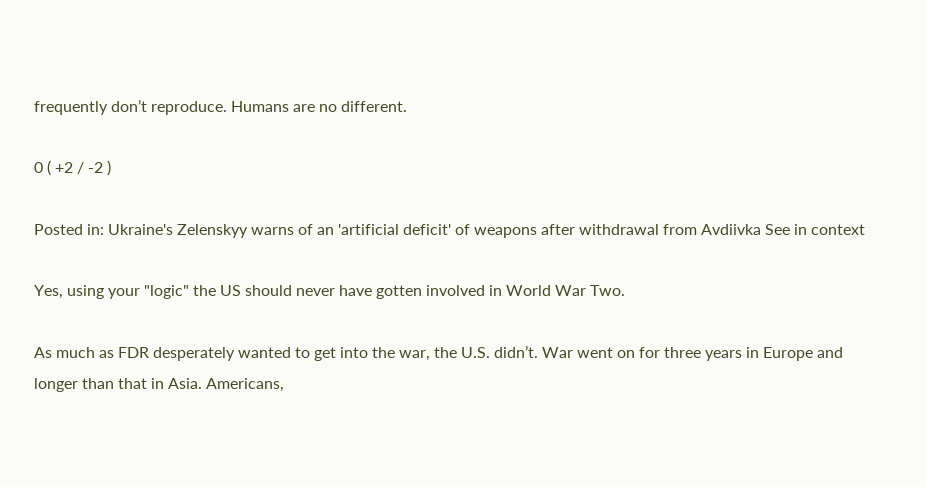frequently don’t reproduce. Humans are no different.

0 ( +2 / -2 )

Posted in: Ukraine's Zelenskyy warns of an 'artificial deficit' of weapons after withdrawal from Avdiivka See in context

Yes, using your "logic" the US should never have gotten involved in World War Two.

As much as FDR desperately wanted to get into the war, the U.S. didn’t. War went on for three years in Europe and longer than that in Asia. Americans,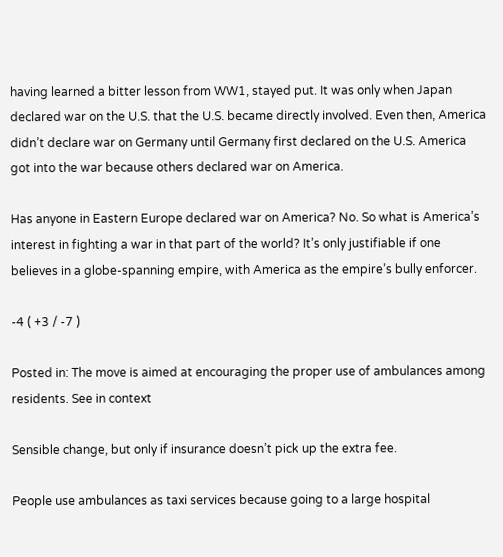having learned a bitter lesson from WW1, stayed put. It was only when Japan declared war on the U.S. that the U.S. became directly involved. Even then, America didn’t declare war on Germany until Germany first declared on the U.S. America got into the war because others declared war on America.

Has anyone in Eastern Europe declared war on America? No. So what is America’s interest in fighting a war in that part of the world? It’s only justifiable if one believes in a globe-spanning empire, with America as the empire’s bully enforcer.

-4 ( +3 / -7 )

Posted in: The move is aimed at encouraging the proper use of ambulances among residents. See in context

Sensible change, but only if insurance doesn’t pick up the extra fee.

People use ambulances as taxi services because going to a large hospital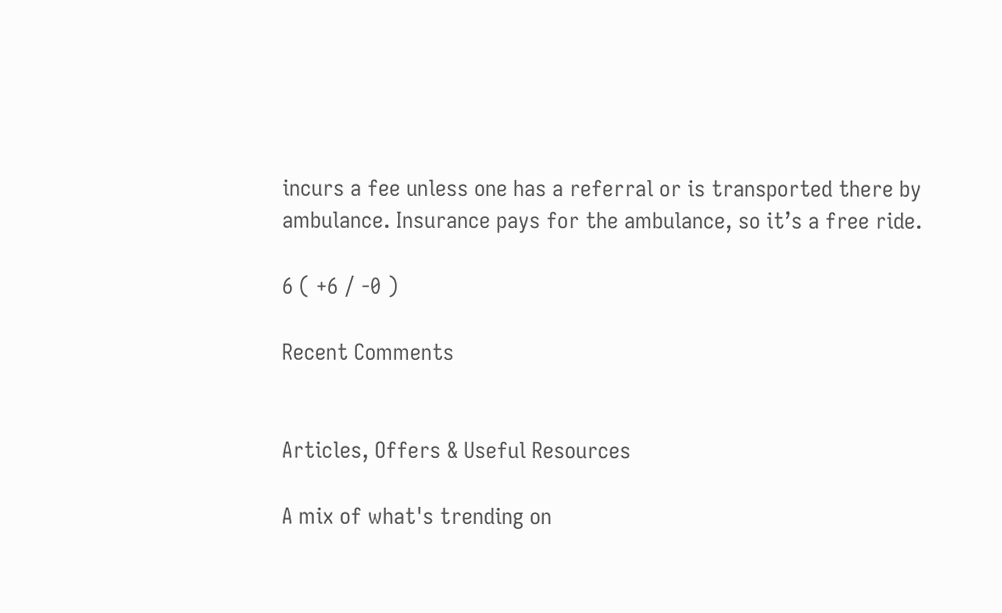incurs a fee unless one has a referral or is transported there by ambulance. Insurance pays for the ambulance, so it’s a free ride.

6 ( +6 / -0 )

Recent Comments


Articles, Offers & Useful Resources

A mix of what's trending on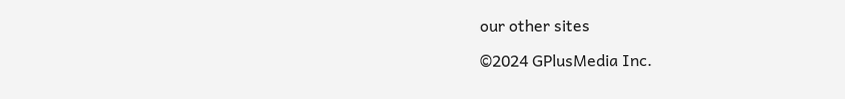our other sites

©2024 GPlusMedia Inc.